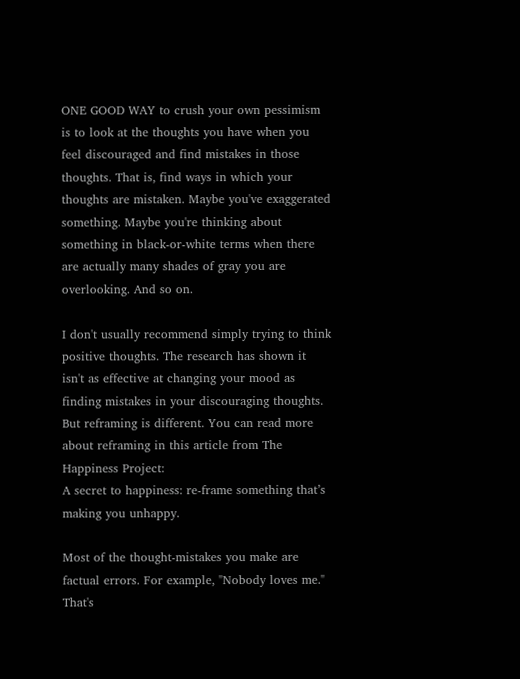ONE GOOD WAY to crush your own pessimism is to look at the thoughts you have when you feel discouraged and find mistakes in those thoughts. That is, find ways in which your thoughts are mistaken. Maybe you've exaggerated something. Maybe you're thinking about something in black-or-white terms when there are actually many shades of gray you are overlooking. And so on.

I don't usually recommend simply trying to think positive thoughts. The research has shown it isn't as effective at changing your mood as finding mistakes in your discouraging thoughts. But reframing is different. You can read more about reframing in this article from The Happiness Project:
A secret to happiness: re-frame something that’s making you unhappy.

Most of the thought-mistakes you make are factual errors. For example, "Nobody loves me." That's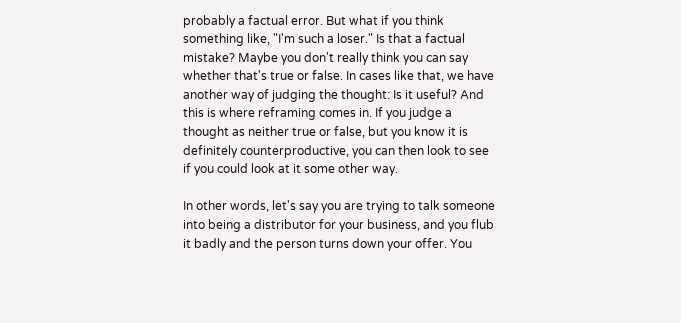probably a factual error. But what if you think something like, "I'm such a loser." Is that a factual mistake? Maybe you don't really think you can say whether that's true or false. In cases like that, we have another way of judging the thought: Is it useful? And this is where reframing comes in. If you judge a thought as neither true or false, but you know it is definitely counterproductive, you can then look to see if you could look at it some other way.

In other words, let's say you are trying to talk someone into being a distributor for your business, and you flub it badly and the person turns down your offer. You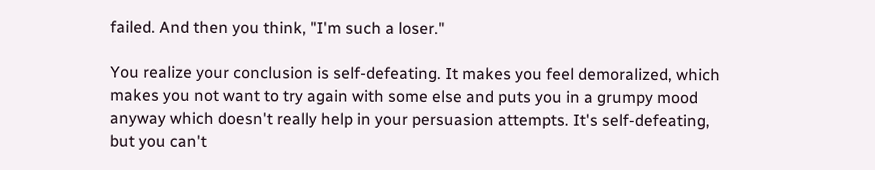failed. And then you think, "I'm such a loser."

You realize your conclusion is self-defeating. It makes you feel demoralized, which makes you not want to try again with some else and puts you in a grumpy mood anyway which doesn't really help in your persuasion attempts. It's self-defeating, but you can't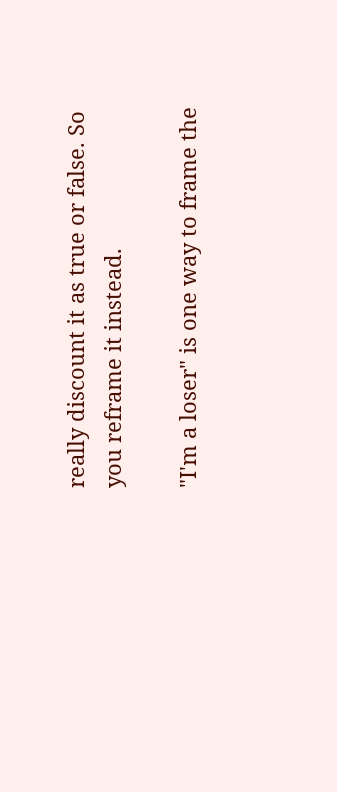really discount it as true or false. So you reframe it instead.

"I'm a loser" is one way to frame the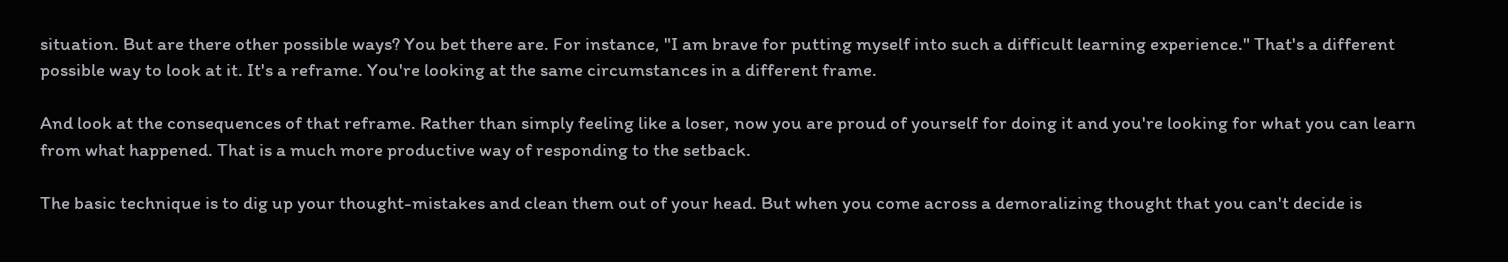situation. But are there other possible ways? You bet there are. For instance, "I am brave for putting myself into such a difficult learning experience." That's a different possible way to look at it. It's a reframe. You're looking at the same circumstances in a different frame.

And look at the consequences of that reframe. Rather than simply feeling like a loser, now you are proud of yourself for doing it and you're looking for what you can learn from what happened. That is a much more productive way of responding to the setback.

The basic technique is to dig up your thought-mistakes and clean them out of your head. But when you come across a demoralizing thought that you can't decide is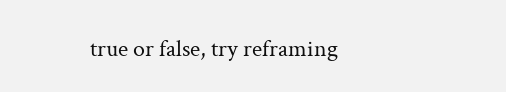true or false, try reframing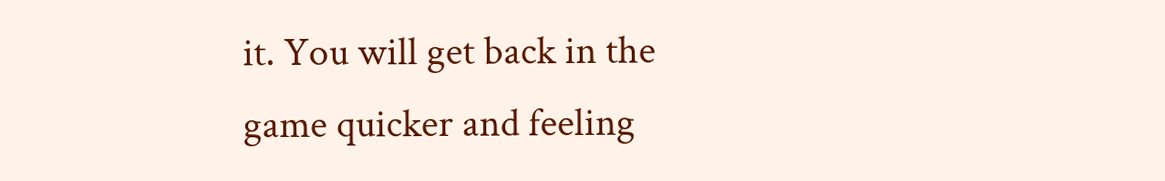it. You will get back in the game quicker and feeling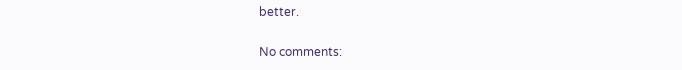better.

No comments: